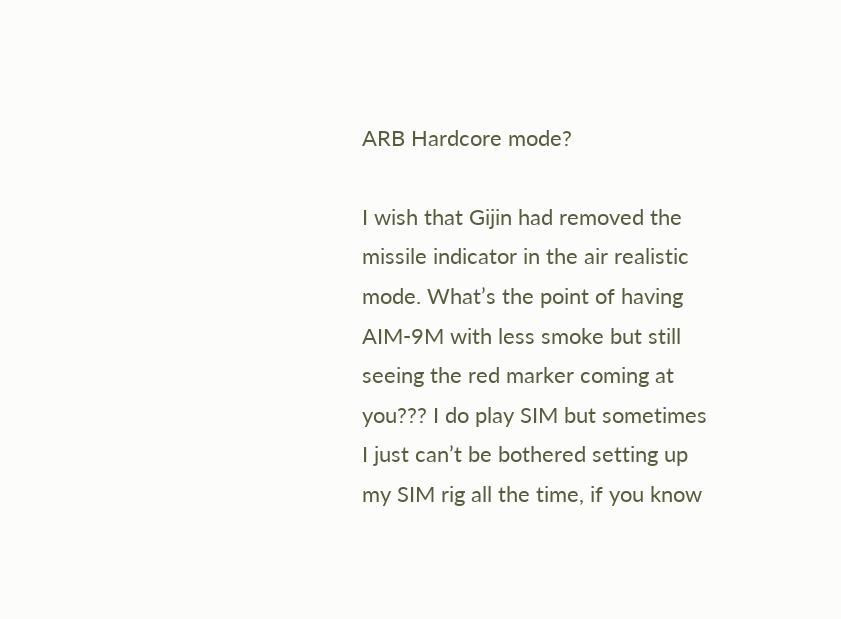ARB Hardcore mode?

I wish that Gijin had removed the missile indicator in the air realistic mode. What’s the point of having AIM-9M with less smoke but still seeing the red marker coming at you??? I do play SIM but sometimes I just can’t be bothered setting up my SIM rig all the time, if you know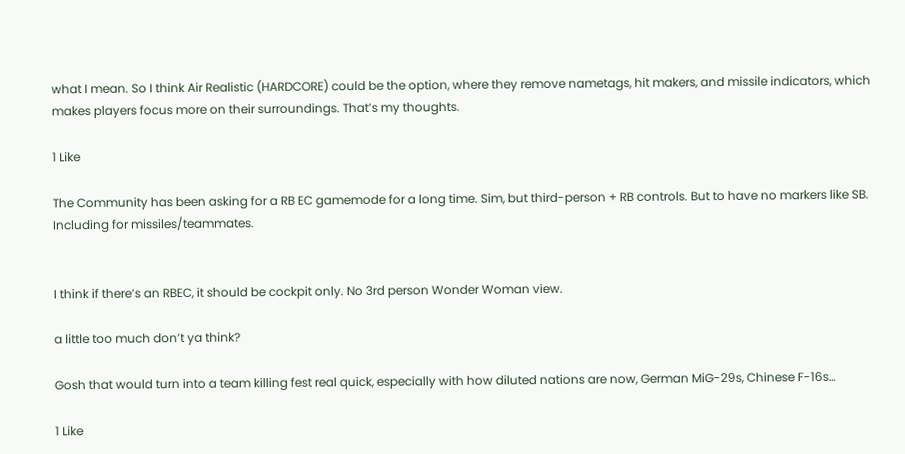what I mean. So I think Air Realistic (HARDCORE) could be the option, where they remove nametags, hit makers, and missile indicators, which makes players focus more on their surroundings. That’s my thoughts.

1 Like

The Community has been asking for a RB EC gamemode for a long time. Sim, but third-person + RB controls. But to have no markers like SB. Including for missiles/teammates.


I think if there’s an RBEC, it should be cockpit only. No 3rd person Wonder Woman view.

a little too much don’t ya think?

Gosh that would turn into a team killing fest real quick, especially with how diluted nations are now, German MiG-29s, Chinese F-16s…

1 Like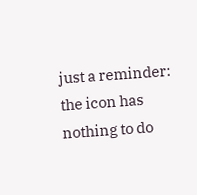just a reminder: the icon has nothing to do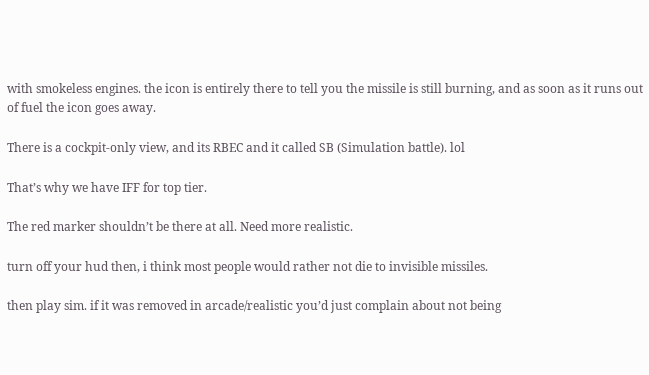with smokeless engines. the icon is entirely there to tell you the missile is still burning, and as soon as it runs out of fuel the icon goes away.

There is a cockpit-only view, and its RBEC and it called SB (Simulation battle). lol

That’s why we have IFF for top tier.

The red marker shouldn’t be there at all. Need more realistic.

turn off your hud then, i think most people would rather not die to invisible missiles.

then play sim. if it was removed in arcade/realistic you’d just complain about not being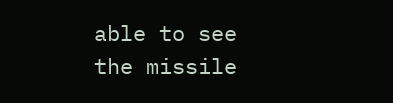able to see the missile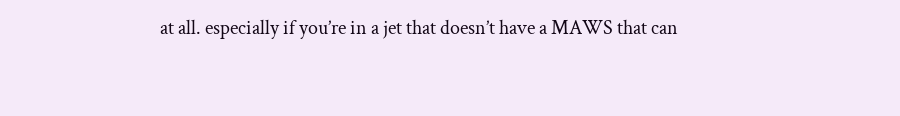at all. especially if you’re in a jet that doesn’t have a MAWS that can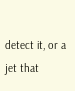detect it, or a jet that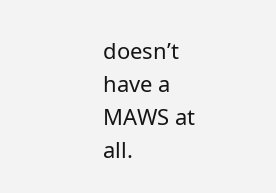doesn’t have a MAWS at all.